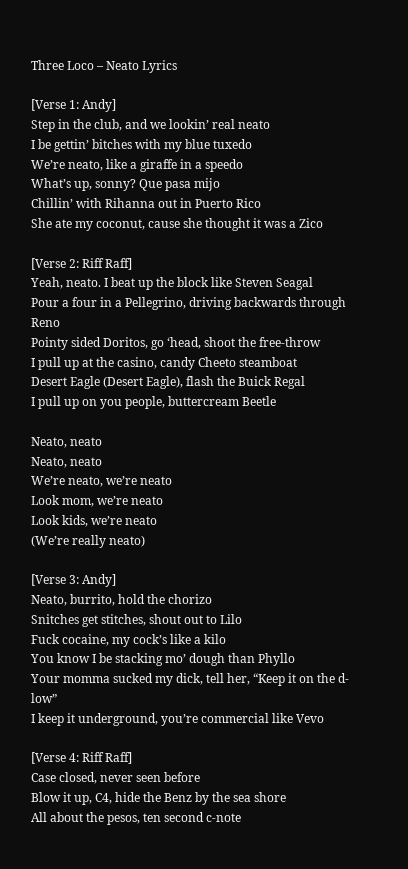Three Loco – Neato Lyrics

[Verse 1: Andy]
Step in the club, and we lookin’ real neato
I be gettin’ bitches with my blue tuxedo
We’re neato, like a giraffe in a speedo
What’s up, sonny? Que pasa mijo
Chillin’ with Rihanna out in Puerto Rico
She ate my coconut, cause she thought it was a Zico

[Verse 2: Riff Raff]
Yeah, neato. I beat up the block like Steven Seagal
Pour a four in a Pellegrino, driving backwards through Reno
Pointy sided Doritos, go ‘head, shoot the free-throw
I pull up at the casino, candy Cheeto steamboat
Desert Eagle (Desert Eagle), flash the Buick Regal
I pull up on you people, buttercream Beetle

Neato, neato
Neato, neato
We’re neato, we’re neato
Look mom, we’re neato
Look kids, we’re neato
(We’re really neato)

[Verse 3: Andy]
Neato, burrito, hold the chorizo
Snitches get stitches, shout out to Lilo
Fuck cocaine, my cock’s like a kilo
You know I be stacking mo’ dough than Phyllo
Your momma sucked my dick, tell her, “Keep it on the d-low”
I keep it underground, you’re commercial like Vevo

[Verse 4: Riff Raff]
Case closed, never seen before
Blow it up, C4, hide the Benz by the sea shore
All about the pesos, ten second c-note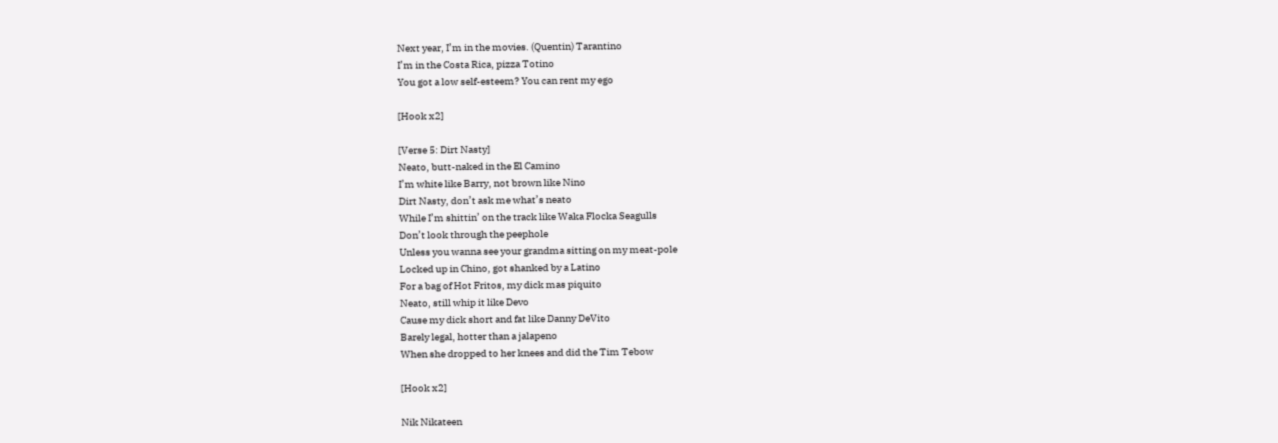Next year, I’m in the movies. (Quentin) Tarantino
I’m in the Costa Rica, pizza Totino
You got a low self-esteem? You can rent my ego

[Hook x2]

[Verse 5: Dirt Nasty]
Neato, butt-naked in the El Camino
I’m white like Barry, not brown like Nino
Dirt Nasty, don’t ask me what’s neato
While I’m shittin’ on the track like Waka Flocka Seagulls
Don’t look through the peephole
Unless you wanna see your grandma sitting on my meat-pole
Locked up in Chino, got shanked by a Latino
For a bag of Hot Fritos, my dick mas piquito
Neato, still whip it like Devo
Cause my dick short and fat like Danny DeVito
Barely legal, hotter than a jalapeno
When she dropped to her knees and did the Tim Tebow

[Hook x2]

Nik Nikateen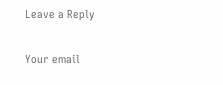Leave a Reply

Your email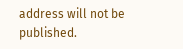address will not be published.